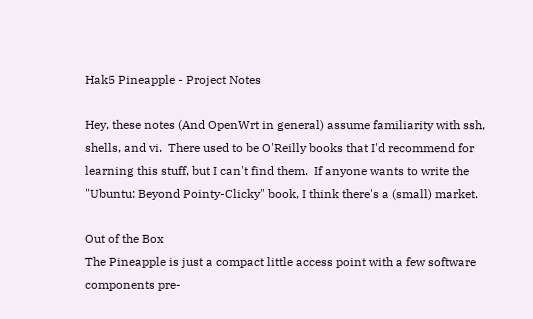Hak5 Pineapple - Project Notes

Hey, these notes (And OpenWrt in general) assume familiarity with ssh, shells, and vi.  There used to be O'Reilly books that I'd recommend for learning this stuff, but I can't find them.  If anyone wants to write the "Ubuntu: Beyond Pointy-Clicky" book, I think there's a (small) market.

Out of the Box
The Pineapple is just a compact little access point with a few software components pre-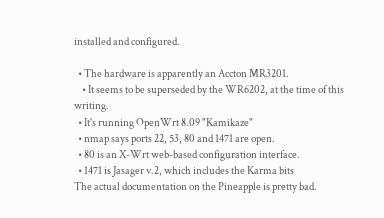installed and configured.

  • The hardware is apparently an Accton MR3201.
    • It seems to be superseded by the WR6202, at the time of this writing.
  • It's running OpenWrt 8.09 "Kamikaze"
  • nmap says ports 22, 53, 80 and 1471 are open.
  • 80 is an X-Wrt web-based configuration interface.
  • 1471 is Jasager v.2, which includes the Karma bits
The actual documentation on the Pineapple is pretty bad.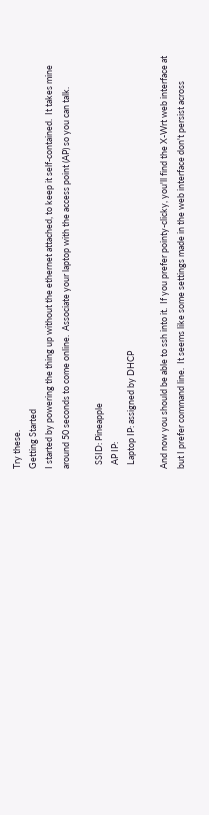Try these.
Getting Started
I started by powering the thing up without the ethernet attached, to keep it self-contained.  It takes mine around 50 seconds to come online.  Associate your laptop with the access point (AP) so you can talk.

  SSID: Pineapple
  AP IP:
  Laptop IP: assigned by DHCP

And now you should be able to ssh into it.  If you prefer pointy-clicky, you'll find the X-Wrt web interface at but I prefer command line.  It seems like some settings made in the web interface don't persist across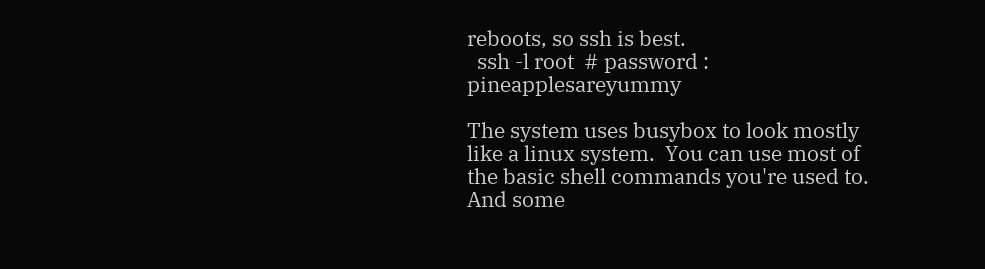reboots, so ssh is best.
  ssh -l root  # password : pineapplesareyummy

The system uses busybox to look mostly like a linux system.  You can use most of the basic shell commands you're used to.  And some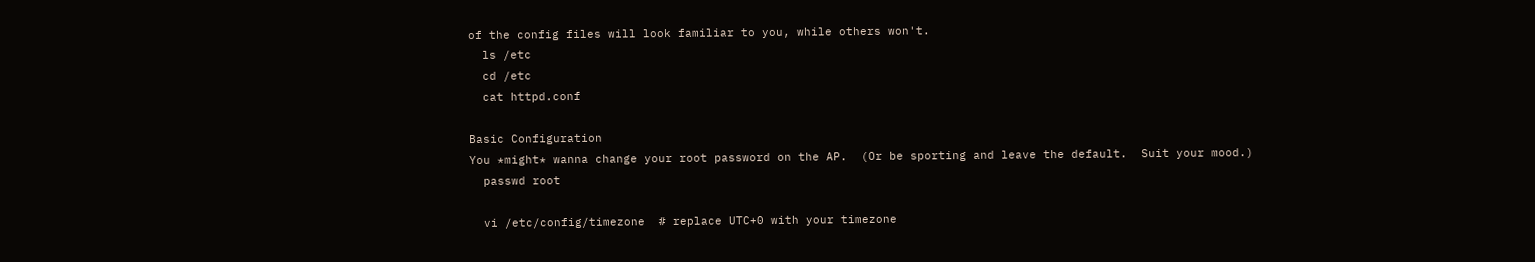of the config files will look familiar to you, while others won't.
  ls /etc
  cd /etc
  cat httpd.conf

Basic Configuration
You *might* wanna change your root password on the AP.  (Or be sporting and leave the default.  Suit your mood.)
  passwd root

  vi /etc/config/timezone  # replace UTC+0 with your timezone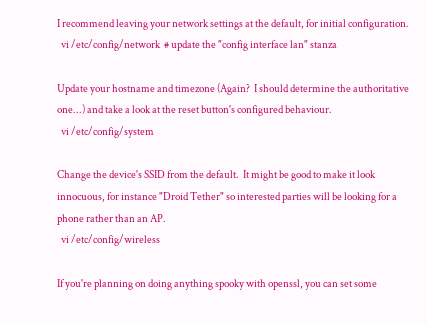I recommend leaving your network settings at the default, for initial configuration.
  vi /etc/config/network  # update the "config interface lan" stanza

Update your hostname and timezone (Again?  I should determine the authoritative one...) and take a look at the reset button's configured behaviour.
  vi /etc/config/system

Change the device's SSID from the default.  It might be good to make it look innocuous, for instance "Droid Tether" so interested parties will be looking for a phone rather than an AP.
  vi /etc/config/wireless

If you're planning on doing anything spooky with openssl, you can set some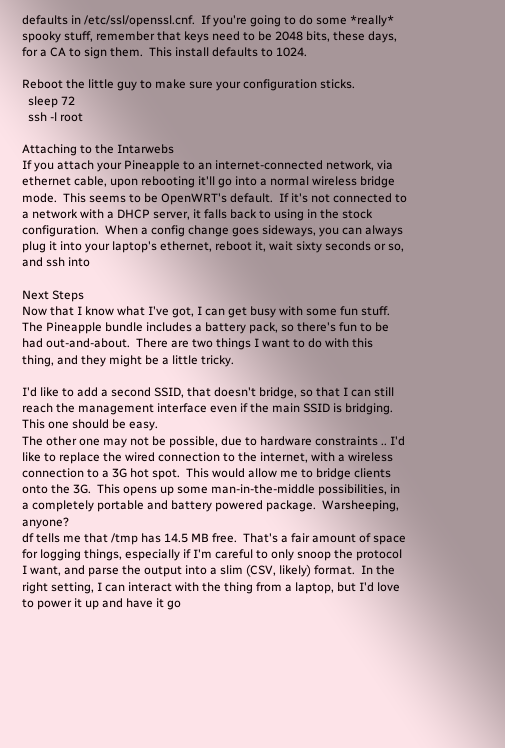defaults in /etc/ssl/openssl.cnf.  If you're going to do some *really* spooky stuff, remember that keys need to be 2048 bits, these days, for a CA to sign them.  This install defaults to 1024.

Reboot the little guy to make sure your configuration sticks.
  sleep 72
  ssh -l root

Attaching to the Intarwebs
If you attach your Pineapple to an internet-connected network, via ethernet cable, upon rebooting it'll go into a normal wireless bridge mode.  This seems to be OpenWRT's default.  If it's not connected to a network with a DHCP server, it falls back to using in the stock configuration.  When a config change goes sideways, you can always plug it into your laptop's ethernet, reboot it, wait sixty seconds or so, and ssh into

Next Steps
Now that I know what I've got, I can get busy with some fun stuff.  The Pineapple bundle includes a battery pack, so there's fun to be had out-and-about.  There are two things I want to do with this thing, and they might be a little tricky.

I'd like to add a second SSID, that doesn't bridge, so that I can still reach the management interface even if the main SSID is bridging.  This one should be easy.
The other one may not be possible, due to hardware constraints .. I'd like to replace the wired connection to the internet, with a wireless connection to a 3G hot spot.  This would allow me to bridge clients onto the 3G.  This opens up some man-in-the-middle possibilities, in a completely portable and battery powered package.  Warsheeping, anyone?
df tells me that /tmp has 14.5 MB free.  That's a fair amount of space for logging things, especially if I'm careful to only snoop the protocol I want, and parse the output into a slim (CSV, likely) format.  In the right setting, I can interact with the thing from a laptop, but I'd love to power it up and have it go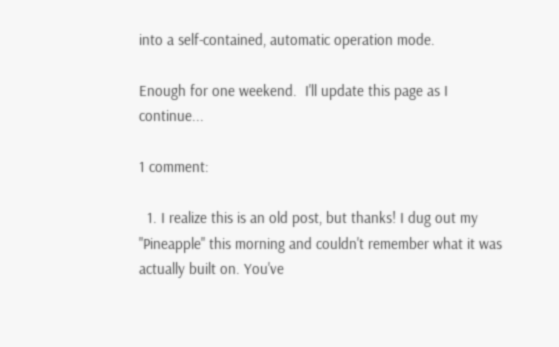into a self-contained, automatic operation mode.

Enough for one weekend.  I'll update this page as I continue...

1 comment:

  1. I realize this is an old post, but thanks! I dug out my "Pineapple" this morning and couldn't remember what it was actually built on. You've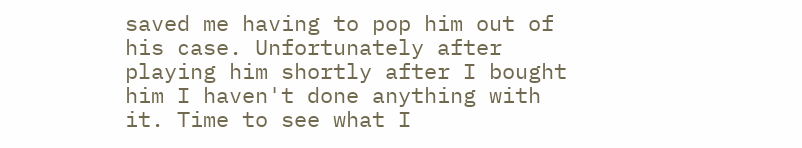saved me having to pop him out of his case. Unfortunately after playing him shortly after I bought him I haven't done anything with it. Time to see what I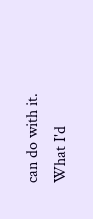can do with it. What I'd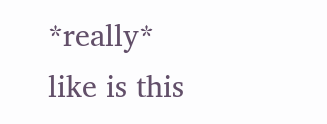*really* like is this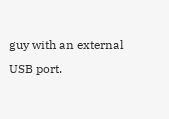guy with an external USB port.